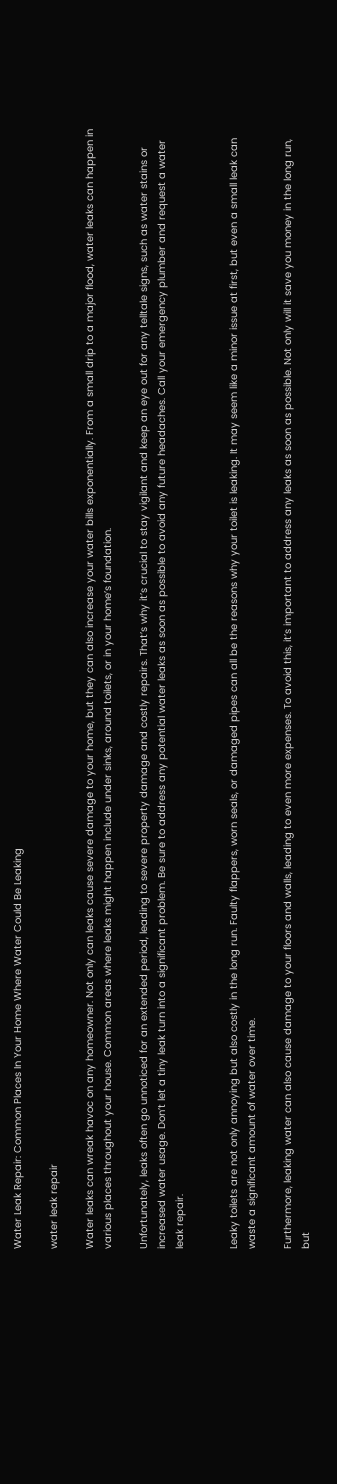Water Leak Repair: Common Places In Your Home Where Water Could Be Leaking

water leak repair

Water leaks can wreak havoc on any homeowner. Not only can leaks cause severe damage to your home, but they can also increase your water bills exponentially. From a small drip to a major flood, water leaks can happen in various places throughout your house. Common areas where leaks might happen include under sinks, around toilets, or in your home’s foundation.

Unfortunately, leaks often go unnoticed for an extended period, leading to severe property damage and costly repairs. That’s why it’s crucial to stay vigilant and keep an eye out for any telltale signs, such as water stains or increased water usage. Don’t let a tiny leak turn into a significant problem. Be sure to address any potential water leaks as soon as possible to avoid any future headaches. Call your emergency plumber and request a water leak repair.


Leaky toilets are not only annoying but also costly in the long run. Faulty flappers, worn seals, or damaged pipes can all be the reasons why your toilet is leaking. It may seem like a minor issue at first, but even a small leak can waste a significant amount of water over time.

Furthermore, leaking water can also cause damage to your floors and walls, leading to even more expenses. To avoid this, it’s important to address any leaks as soon as possible. Not only will it save you money in the long run, but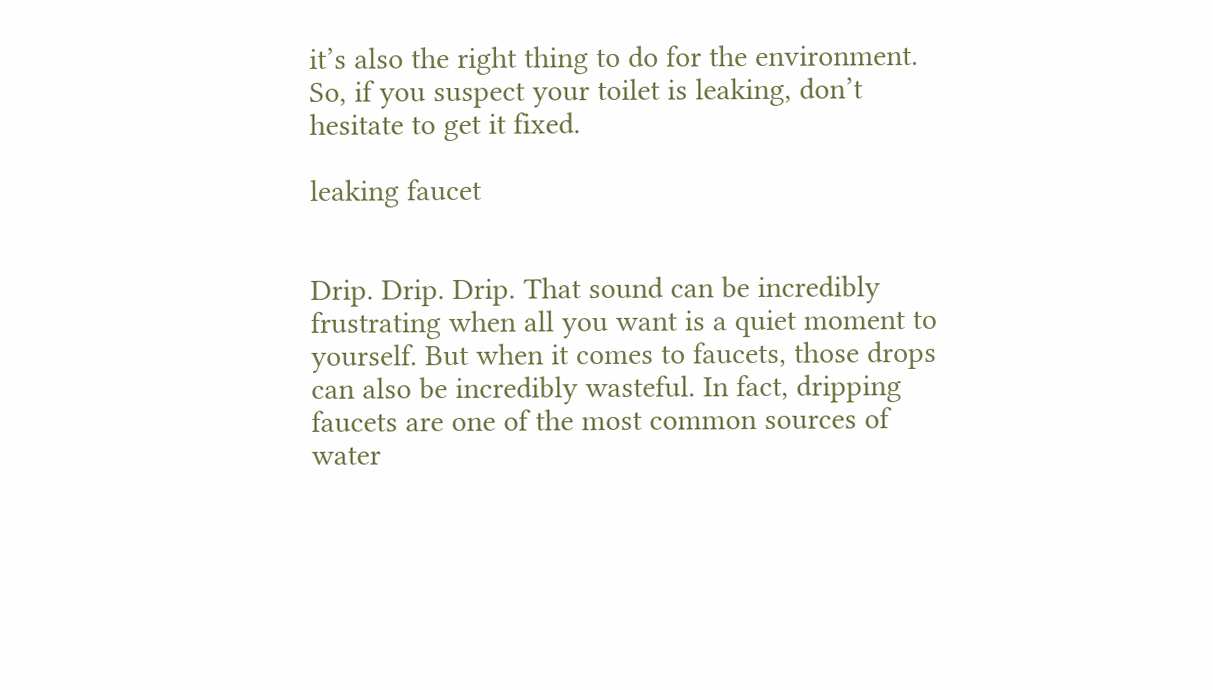it’s also the right thing to do for the environment. So, if you suspect your toilet is leaking, don’t hesitate to get it fixed.

leaking faucet


Drip. Drip. Drip. That sound can be incredibly frustrating when all you want is a quiet moment to yourself. But when it comes to faucets, those drops can also be incredibly wasteful. In fact, dripping faucets are one of the most common sources of water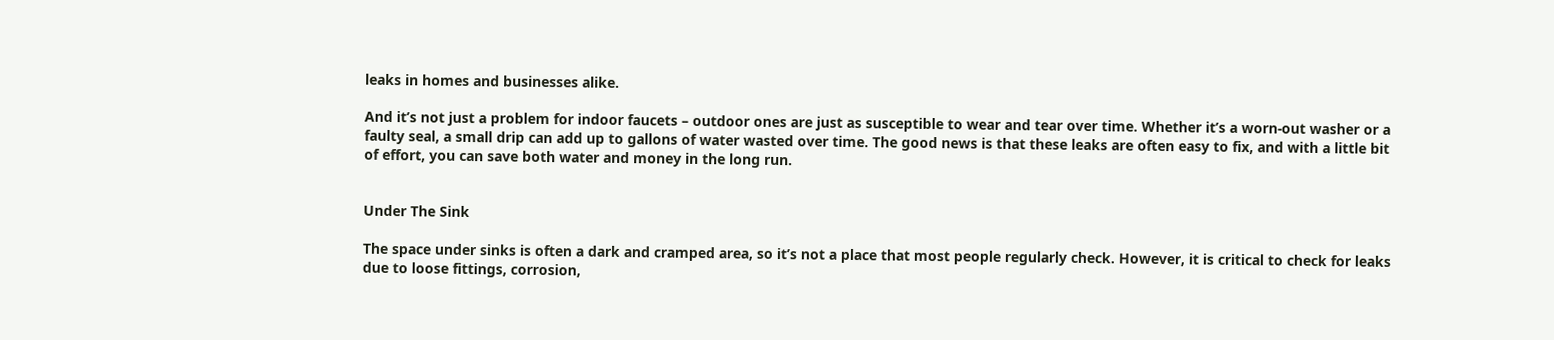leaks in homes and businesses alike.

And it’s not just a problem for indoor faucets – outdoor ones are just as susceptible to wear and tear over time. Whether it’s a worn-out washer or a faulty seal, a small drip can add up to gallons of water wasted over time. The good news is that these leaks are often easy to fix, and with a little bit of effort, you can save both water and money in the long run.


Under The Sink

The space under sinks is often a dark and cramped area, so it’s not a place that most people regularly check. However, it is critical to check for leaks due to loose fittings, corrosion,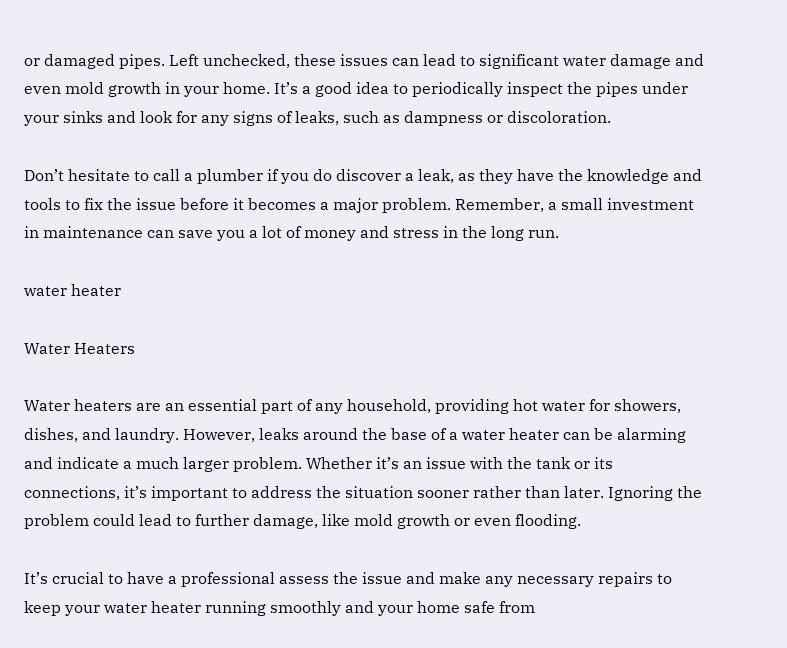or damaged pipes. Left unchecked, these issues can lead to significant water damage and even mold growth in your home. It’s a good idea to periodically inspect the pipes under your sinks and look for any signs of leaks, such as dampness or discoloration.

Don’t hesitate to call a plumber if you do discover a leak, as they have the knowledge and tools to fix the issue before it becomes a major problem. Remember, a small investment in maintenance can save you a lot of money and stress in the long run.

water heater

Water Heaters

Water heaters are an essential part of any household, providing hot water for showers, dishes, and laundry. However, leaks around the base of a water heater can be alarming and indicate a much larger problem. Whether it’s an issue with the tank or its connections, it’s important to address the situation sooner rather than later. Ignoring the problem could lead to further damage, like mold growth or even flooding.

It’s crucial to have a professional assess the issue and make any necessary repairs to keep your water heater running smoothly and your home safe from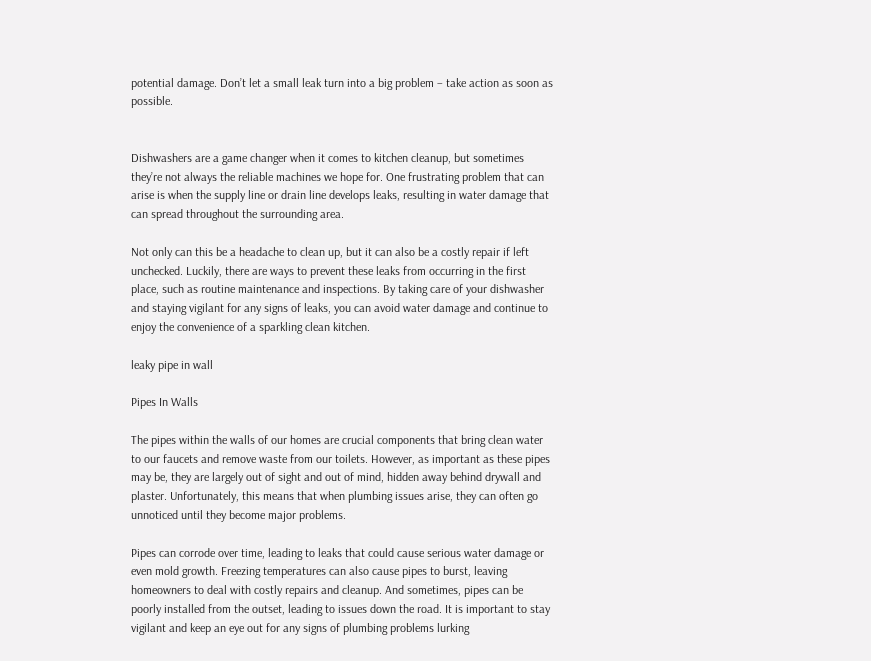potential damage. Don’t let a small leak turn into a big problem – take action as soon as possible.


Dishwashers are a game changer when it comes to kitchen cleanup, but sometimes they’re not always the reliable machines we hope for. One frustrating problem that can arise is when the supply line or drain line develops leaks, resulting in water damage that can spread throughout the surrounding area.

Not only can this be a headache to clean up, but it can also be a costly repair if left unchecked. Luckily, there are ways to prevent these leaks from occurring in the first place, such as routine maintenance and inspections. By taking care of your dishwasher and staying vigilant for any signs of leaks, you can avoid water damage and continue to enjoy the convenience of a sparkling clean kitchen.

leaky pipe in wall

Pipes In Walls

The pipes within the walls of our homes are crucial components that bring clean water to our faucets and remove waste from our toilets. However, as important as these pipes may be, they are largely out of sight and out of mind, hidden away behind drywall and plaster. Unfortunately, this means that when plumbing issues arise, they can often go unnoticed until they become major problems.

Pipes can corrode over time, leading to leaks that could cause serious water damage or even mold growth. Freezing temperatures can also cause pipes to burst, leaving homeowners to deal with costly repairs and cleanup. And sometimes, pipes can be poorly installed from the outset, leading to issues down the road. It is important to stay vigilant and keep an eye out for any signs of plumbing problems lurking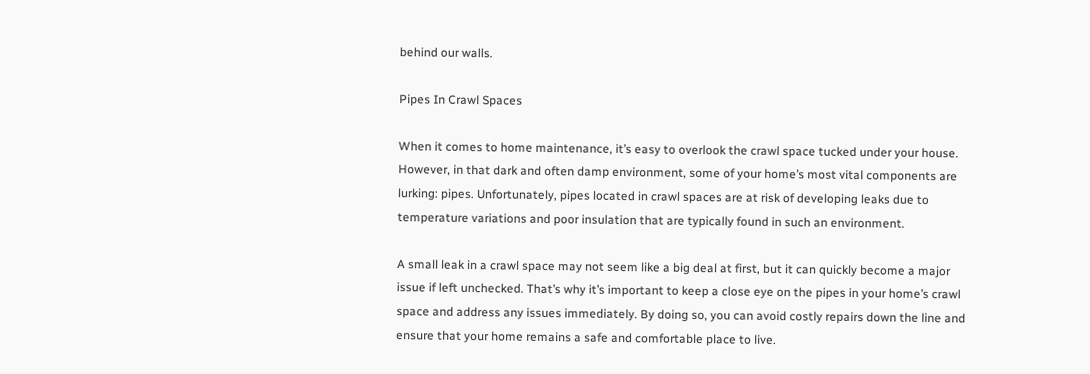behind our walls.

Pipes In Crawl Spaces

When it comes to home maintenance, it’s easy to overlook the crawl space tucked under your house. However, in that dark and often damp environment, some of your home’s most vital components are lurking: pipes. Unfortunately, pipes located in crawl spaces are at risk of developing leaks due to temperature variations and poor insulation that are typically found in such an environment.

A small leak in a crawl space may not seem like a big deal at first, but it can quickly become a major issue if left unchecked. That’s why it’s important to keep a close eye on the pipes in your home’s crawl space and address any issues immediately. By doing so, you can avoid costly repairs down the line and ensure that your home remains a safe and comfortable place to live.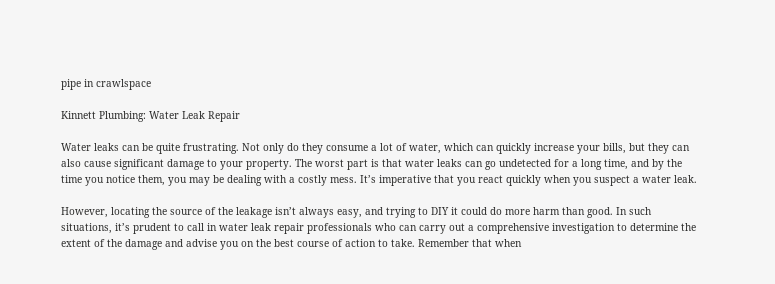pipe in crawlspace

Kinnett Plumbing: Water Leak Repair

Water leaks can be quite frustrating. Not only do they consume a lot of water, which can quickly increase your bills, but they can also cause significant damage to your property. The worst part is that water leaks can go undetected for a long time, and by the time you notice them, you may be dealing with a costly mess. It’s imperative that you react quickly when you suspect a water leak.

However, locating the source of the leakage isn’t always easy, and trying to DIY it could do more harm than good. In such situations, it’s prudent to call in water leak repair professionals who can carry out a comprehensive investigation to determine the extent of the damage and advise you on the best course of action to take. Remember that when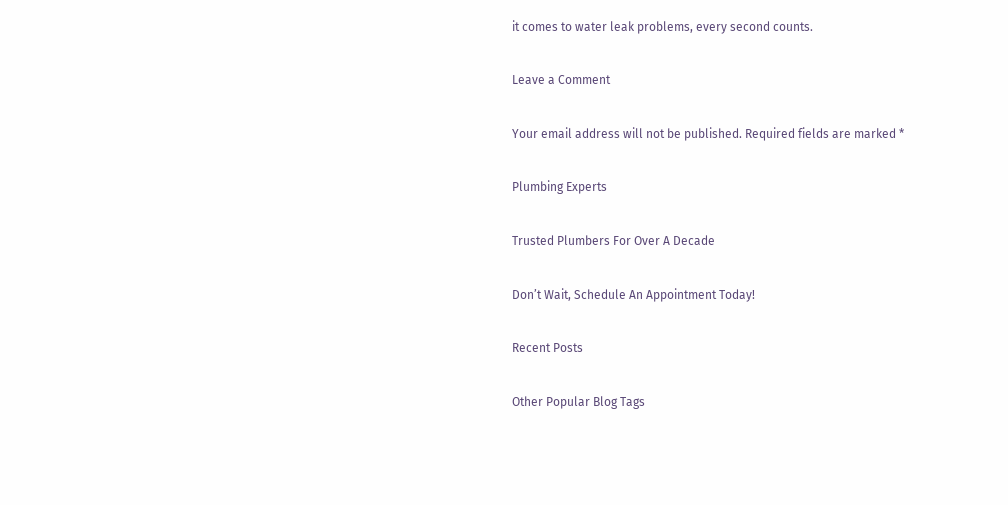it comes to water leak problems, every second counts.

Leave a Comment

Your email address will not be published. Required fields are marked *

Plumbing Experts

Trusted Plumbers For Over A Decade

Don’t Wait, Schedule An Appointment Today!

Recent Posts

Other Popular Blog Tags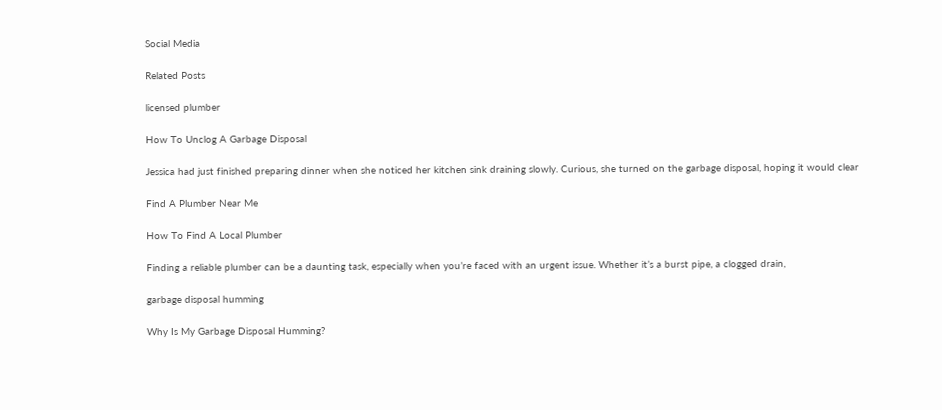Social Media

Related Posts

licensed plumber

How To Unclog A Garbage Disposal

Jessica had just finished preparing dinner when she noticed her kitchen sink draining slowly. Curious, she turned on the garbage disposal, hoping it would clear

Find A Plumber Near Me

How To Find A Local Plumber

Finding a reliable plumber can be a daunting task, especially when you’re faced with an urgent issue. Whether it’s a burst pipe, a clogged drain,

garbage disposal humming

Why Is My Garbage Disposal Humming?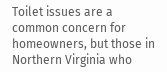Toilet issues are a common concern for homeowners, but those in Northern Virginia who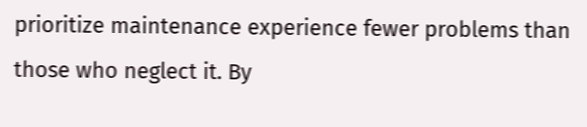prioritize maintenance experience fewer problems than those who neglect it. By